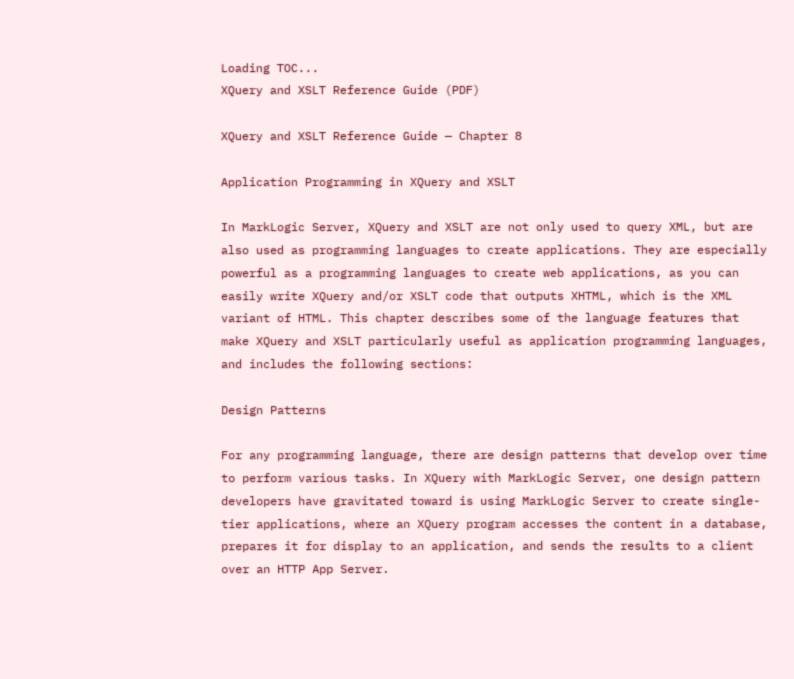Loading TOC...
XQuery and XSLT Reference Guide (PDF)

XQuery and XSLT Reference Guide — Chapter 8

Application Programming in XQuery and XSLT

In MarkLogic Server, XQuery and XSLT are not only used to query XML, but are also used as programming languages to create applications. They are especially powerful as a programming languages to create web applications, as you can easily write XQuery and/or XSLT code that outputs XHTML, which is the XML variant of HTML. This chapter describes some of the language features that make XQuery and XSLT particularly useful as application programming languages, and includes the following sections:

Design Patterns

For any programming language, there are design patterns that develop over time to perform various tasks. In XQuery with MarkLogic Server, one design pattern developers have gravitated toward is using MarkLogic Server to create single-tier applications, where an XQuery program accesses the content in a database, prepares it for display to an application, and sends the results to a client over an HTTP App Server.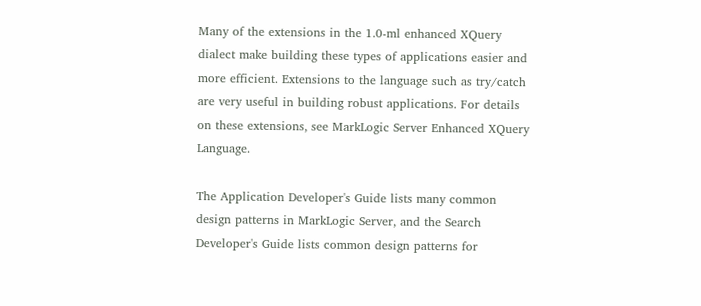Many of the extensions in the 1.0-ml enhanced XQuery dialect make building these types of applications easier and more efficient. Extensions to the language such as try/catch are very useful in building robust applications. For details on these extensions, see MarkLogic Server Enhanced XQuery Language.

The Application Developer's Guide lists many common design patterns in MarkLogic Server, and the Search Developer's Guide lists common design patterns for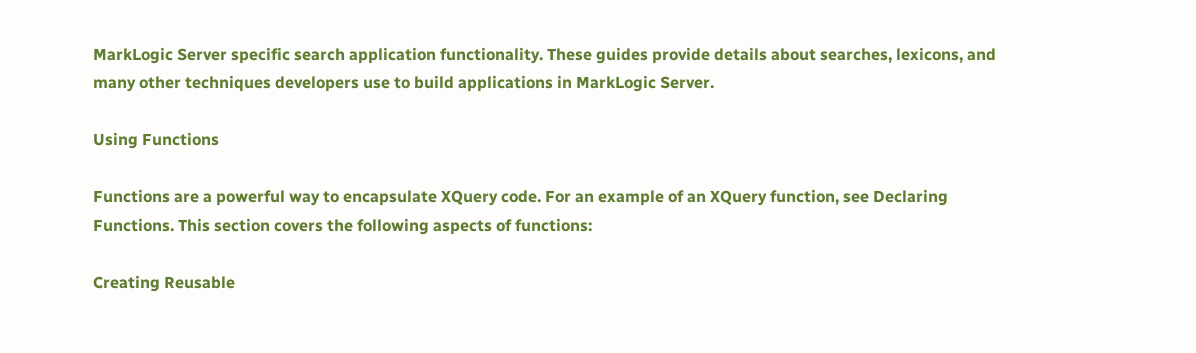MarkLogic Server specific search application functionality. These guides provide details about searches, lexicons, and many other techniques developers use to build applications in MarkLogic Server.

Using Functions

Functions are a powerful way to encapsulate XQuery code. For an example of an XQuery function, see Declaring Functions. This section covers the following aspects of functions:

Creating Reusable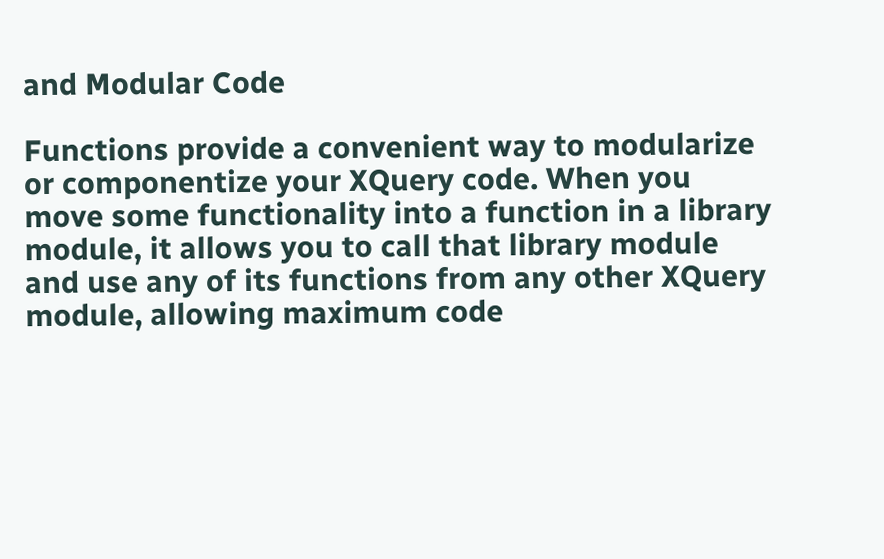and Modular Code

Functions provide a convenient way to modularize or componentize your XQuery code. When you move some functionality into a function in a library module, it allows you to call that library module and use any of its functions from any other XQuery module, allowing maximum code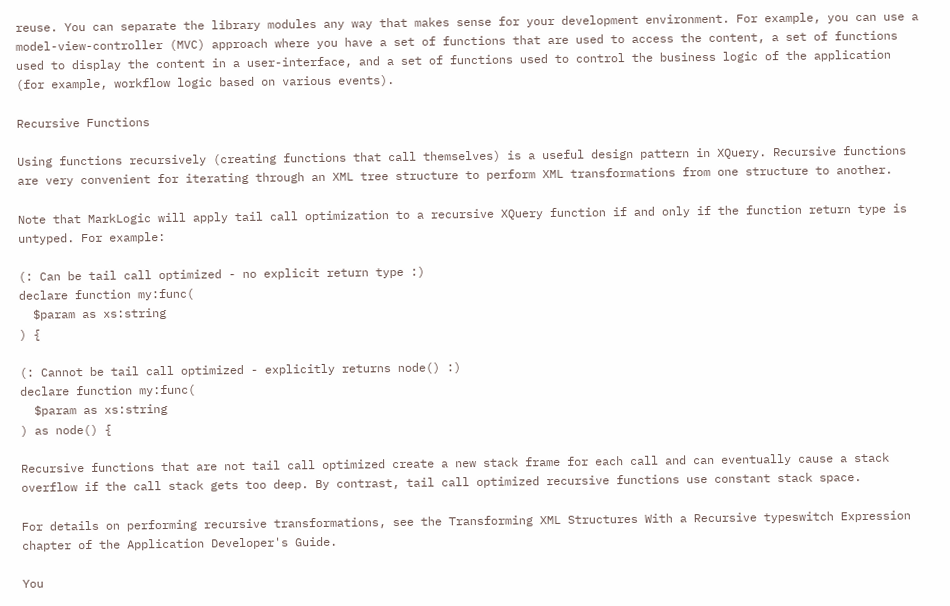reuse. You can separate the library modules any way that makes sense for your development environment. For example, you can use a model-view-controller (MVC) approach where you have a set of functions that are used to access the content, a set of functions used to display the content in a user-interface, and a set of functions used to control the business logic of the application (for example, workflow logic based on various events).

Recursive Functions

Using functions recursively (creating functions that call themselves) is a useful design pattern in XQuery. Recursive functions are very convenient for iterating through an XML tree structure to perform XML transformations from one structure to another.

Note that MarkLogic will apply tail call optimization to a recursive XQuery function if and only if the function return type is untyped. For example:

(: Can be tail call optimized - no explicit return type :)
declare function my:func(
  $param as xs:string
) {

(: Cannot be tail call optimized - explicitly returns node() :)
declare function my:func(
  $param as xs:string
) as node() {

Recursive functions that are not tail call optimized create a new stack frame for each call and can eventually cause a stack overflow if the call stack gets too deep. By contrast, tail call optimized recursive functions use constant stack space.

For details on performing recursive transformations, see the Transforming XML Structures With a Recursive typeswitch Expression chapter of the Application Developer's Guide.

You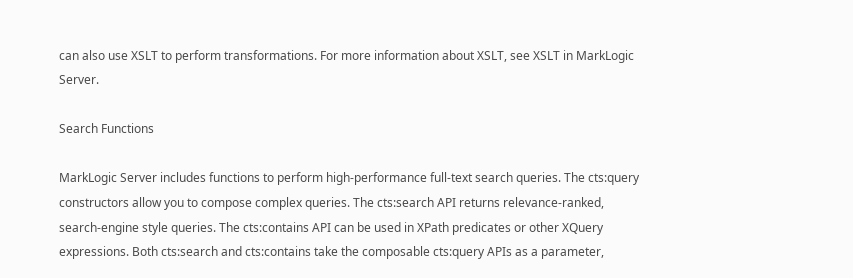can also use XSLT to perform transformations. For more information about XSLT, see XSLT in MarkLogic Server.

Search Functions

MarkLogic Server includes functions to perform high-performance full-text search queries. The cts:query constructors allow you to compose complex queries. The cts:search API returns relevance-ranked, search-engine style queries. The cts:contains API can be used in XPath predicates or other XQuery expressions. Both cts:search and cts:contains take the composable cts:query APIs as a parameter,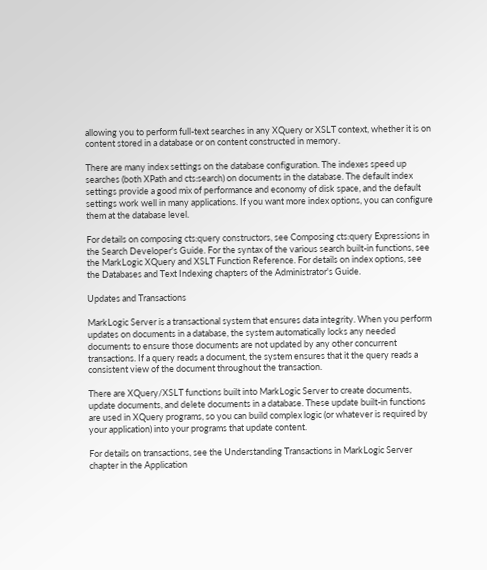allowing you to perform full-text searches in any XQuery or XSLT context, whether it is on content stored in a database or on content constructed in memory.

There are many index settings on the database configuration. The indexes speed up searches (both XPath and cts:search) on documents in the database. The default index settings provide a good mix of performance and economy of disk space, and the default settings work well in many applications. If you want more index options, you can configure them at the database level.

For details on composing cts:query constructors, see Composing cts:query Expressions in the Search Developer's Guide. For the syntax of the various search built-in functions, see the MarkLogic XQuery and XSLT Function Reference. For details on index options, see the Databases and Text Indexing chapters of the Administrator's Guide.

Updates and Transactions

MarkLogic Server is a transactional system that ensures data integrity. When you perform updates on documents in a database, the system automatically locks any needed documents to ensure those documents are not updated by any other concurrent transactions. If a query reads a document, the system ensures that it the query reads a consistent view of the document throughout the transaction.

There are XQuery/XSLT functions built into MarkLogic Server to create documents, update documents, and delete documents in a database. These update built-in functions are used in XQuery programs, so you can build complex logic (or whatever is required by your application) into your programs that update content.

For details on transactions, see the Understanding Transactions in MarkLogic Server chapter in the Application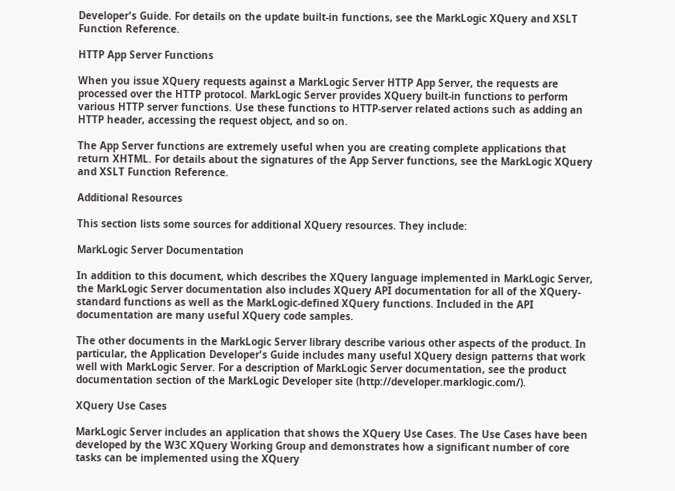Developer's Guide. For details on the update built-in functions, see the MarkLogic XQuery and XSLT Function Reference.

HTTP App Server Functions

When you issue XQuery requests against a MarkLogic Server HTTP App Server, the requests are processed over the HTTP protocol. MarkLogic Server provides XQuery built-in functions to perform various HTTP server functions. Use these functions to HTTP-server related actions such as adding an HTTP header, accessing the request object, and so on.

The App Server functions are extremely useful when you are creating complete applications that return XHTML. For details about the signatures of the App Server functions, see the MarkLogic XQuery and XSLT Function Reference.

Additional Resources

This section lists some sources for additional XQuery resources. They include:

MarkLogic Server Documentation

In addition to this document, which describes the XQuery language implemented in MarkLogic Server, the MarkLogic Server documentation also includes XQuery API documentation for all of the XQuery-standard functions as well as the MarkLogic-defined XQuery functions. Included in the API documentation are many useful XQuery code samples.

The other documents in the MarkLogic Server library describe various other aspects of the product. In particular, the Application Developer's Guide includes many useful XQuery design patterns that work well with MarkLogic Server. For a description of MarkLogic Server documentation, see the product documentation section of the MarkLogic Developer site (http://developer.marklogic.com/).

XQuery Use Cases

MarkLogic Server includes an application that shows the XQuery Use Cases. The Use Cases have been developed by the W3C XQuery Working Group and demonstrates how a significant number of core tasks can be implemented using the XQuery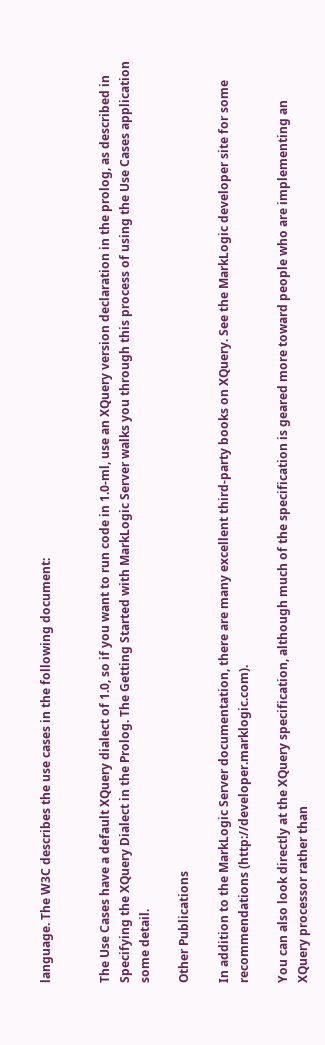language. The W3C describes the use cases in the following document:


The Use Cases have a default XQuery dialect of 1.0, so if you want to run code in 1.0-ml, use an XQuery version declaration in the prolog, as described in Specifying the XQuery Dialect in the Prolog. The Getting Started with MarkLogic Server walks you through this process of using the Use Cases application some detail.

Other Publications

In addition to the MarkLogic Server documentation, there are many excellent third-party books on XQuery. See the MarkLogic developer site for some recommendations (http://developer.marklogic.com).

You can also look directly at the XQuery specification, although much of the specification is geared more toward people who are implementing an XQuery processor rather than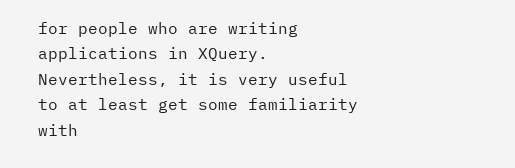for people who are writing applications in XQuery. Nevertheless, it is very useful to at least get some familiarity with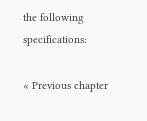the following specifications:

« Previous chapter